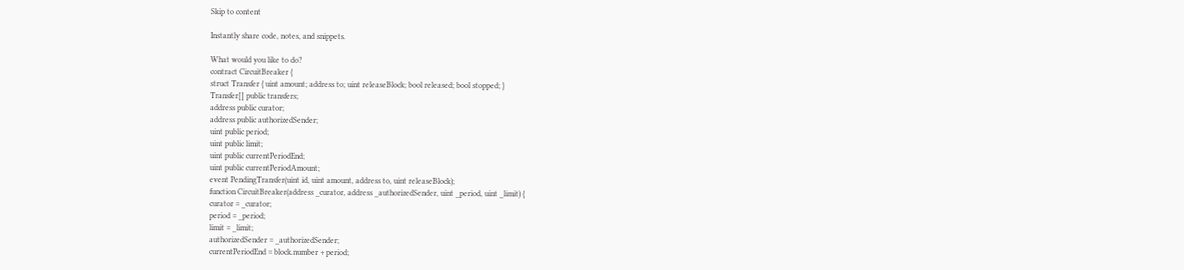Skip to content

Instantly share code, notes, and snippets.

What would you like to do?
contract CircuitBreaker {
struct Transfer { uint amount; address to; uint releaseBlock; bool released; bool stopped; }
Transfer[] public transfers;
address public curator;
address public authorizedSender;
uint public period;
uint public limit;
uint public currentPeriodEnd;
uint public currentPeriodAmount;
event PendingTransfer(uint id, uint amount, address to, uint releaseBlock);
function CircuitBreaker(address _curator, address _authorizedSender, uint _period, uint _limit) {
curator = _curator;
period = _period;
limit = _limit;
authorizedSender = _authorizedSender;
currentPeriodEnd = block.number + period;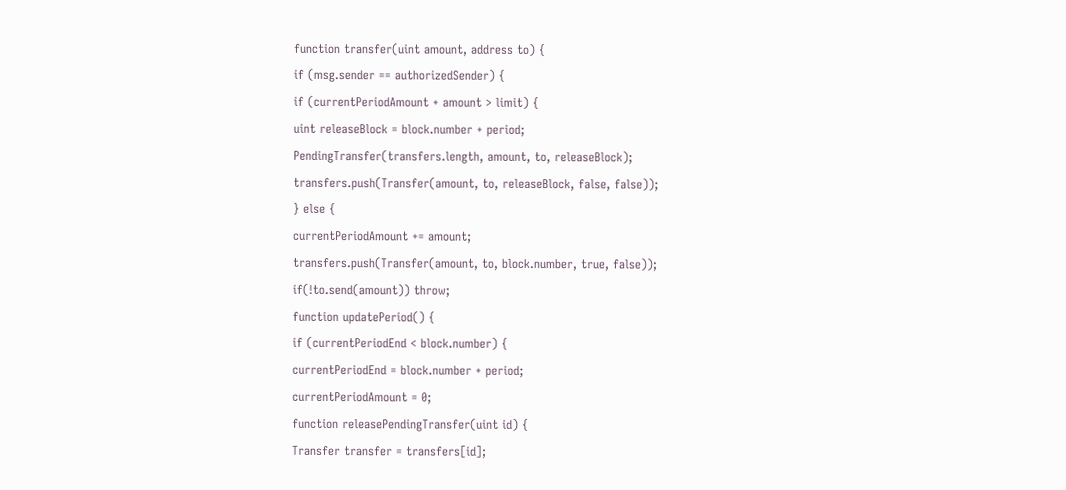function transfer(uint amount, address to) {
if (msg.sender == authorizedSender) {
if (currentPeriodAmount + amount > limit) {
uint releaseBlock = block.number + period;
PendingTransfer(transfers.length, amount, to, releaseBlock);
transfers.push(Transfer(amount, to, releaseBlock, false, false));
} else {
currentPeriodAmount += amount;
transfers.push(Transfer(amount, to, block.number, true, false));
if(!to.send(amount)) throw;
function updatePeriod() {
if (currentPeriodEnd < block.number) {
currentPeriodEnd = block.number + period;
currentPeriodAmount = 0;
function releasePendingTransfer(uint id) {
Transfer transfer = transfers[id];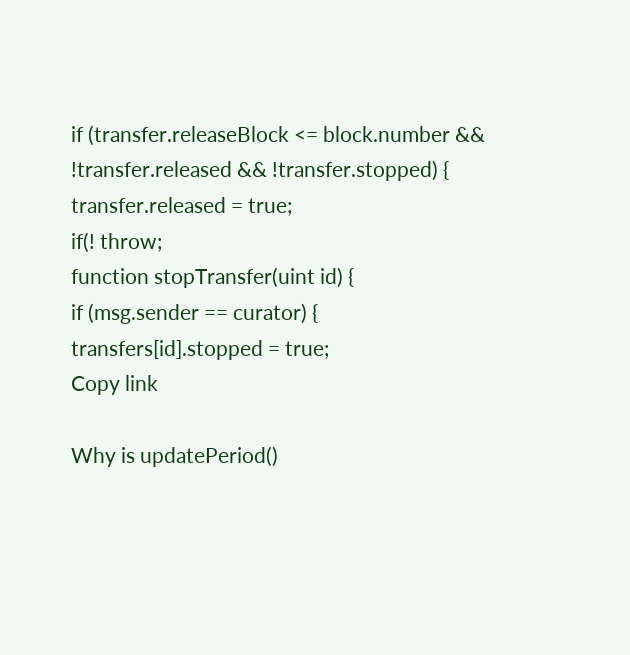if (transfer.releaseBlock <= block.number && !transfer.released && !transfer.stopped) {
transfer.released = true;
if(! throw;
function stopTransfer(uint id) {
if (msg.sender == curator) {
transfers[id].stopped = true;
Copy link

Why is updatePeriod()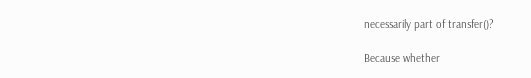necessarily part of transfer()?

Because whether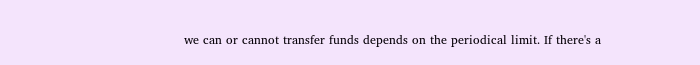we can or cannot transfer funds depends on the periodical limit. If there's a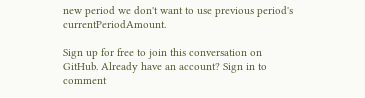new period we don't want to use previous period's currentPeriodAmount.

Sign up for free to join this conversation on GitHub. Already have an account? Sign in to comment